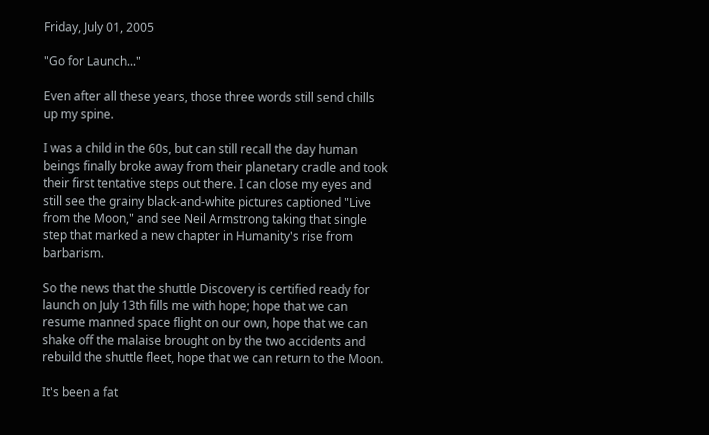Friday, July 01, 2005

"Go for Launch..."

Even after all these years, those three words still send chills up my spine.

I was a child in the 60s, but can still recall the day human beings finally broke away from their planetary cradle and took their first tentative steps out there. I can close my eyes and still see the grainy black-and-white pictures captioned "Live from the Moon," and see Neil Armstrong taking that single step that marked a new chapter in Humanity's rise from barbarism.

So the news that the shuttle Discovery is certified ready for launch on July 13th fills me with hope; hope that we can resume manned space flight on our own, hope that we can shake off the malaise brought on by the two accidents and rebuild the shuttle fleet, hope that we can return to the Moon.

It's been a fat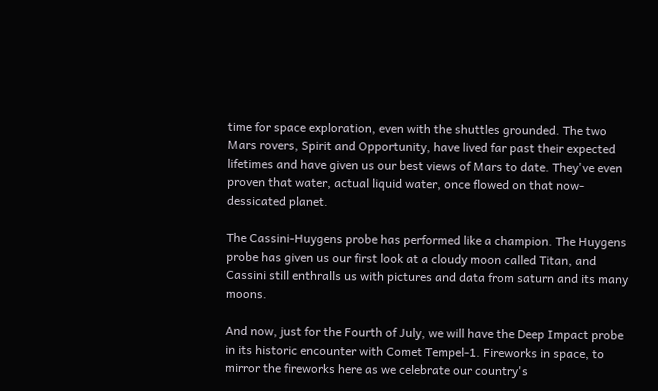time for space exploration, even with the shuttles grounded. The two Mars rovers, Spirit and Opportunity, have lived far past their expected lifetimes and have given us our best views of Mars to date. They've even proven that water, actual liquid water, once flowed on that now-dessicated planet.

The Cassini-Huygens probe has performed like a champion. The Huygens probe has given us our first look at a cloudy moon called Titan, and Cassini still enthralls us with pictures and data from saturn and its many moons.

And now, just for the Fourth of July, we will have the Deep Impact probe in its historic encounter with Comet Tempel-1. Fireworks in space, to mirror the fireworks here as we celebrate our country's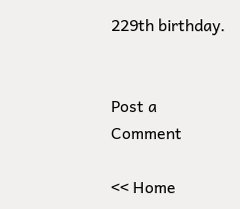229th birthday.


Post a Comment

<< Home